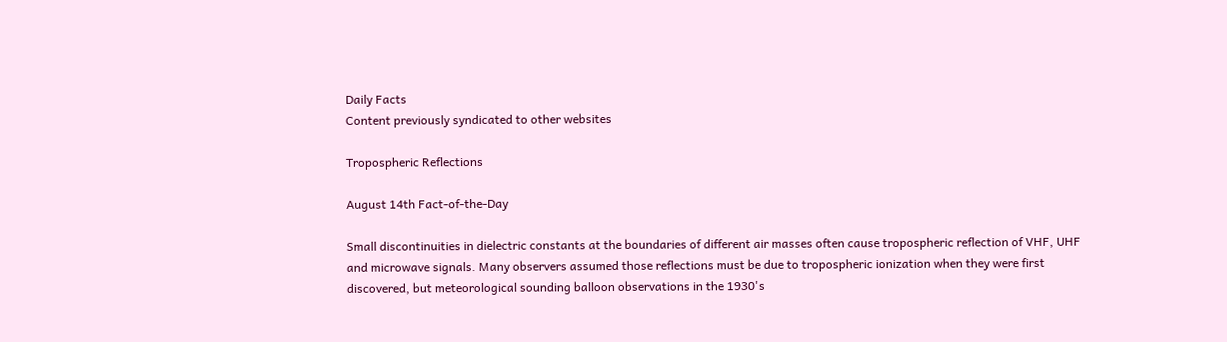Daily Facts
Content previously syndicated to other websites

Tropospheric Reflections

August 14th Fact-of-the-Day

Small discontinuities in dielectric constants at the boundaries of different air masses often cause tropospheric reflection of VHF, UHF and microwave signals. Many observers assumed those reflections must be due to tropospheric ionization when they were first discovered, but meteorological sounding balloon observations in the 1930's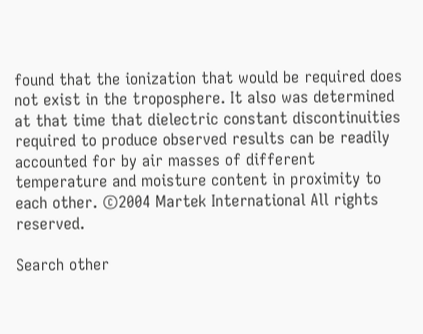found that the ionization that would be required does not exist in the troposphere. It also was determined at that time that dielectric constant discontinuities required to produce observed results can be readily accounted for by air masses of different temperature and moisture content in proximity to each other. ©2004 Martek International All rights reserved.

Search other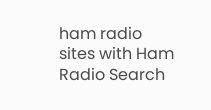ham radio sites with Ham Radio Search